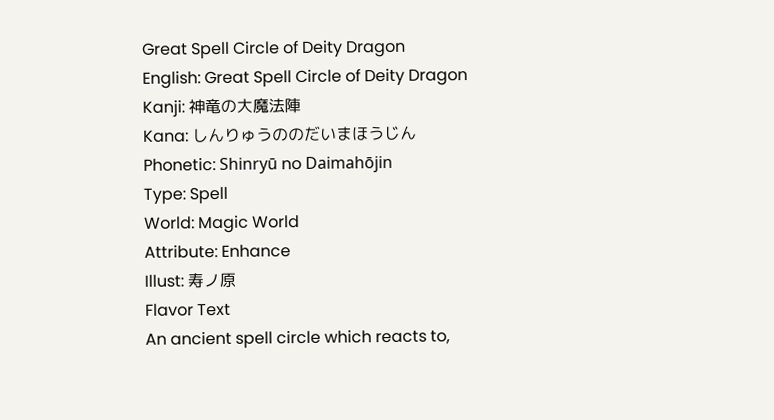Great Spell Circle of Deity Dragon
English: Great Spell Circle of Deity Dragon
Kanji: 神竜の大魔法陣
Kana: しんりゅうののだいまほうじん
Phonetic: Shinryū no Daimahōjin
Type: Spell
World: Magic World
Attribute: Enhance
Illust: 寿ノ原
Flavor Text
An ancient spell circle which reacts to,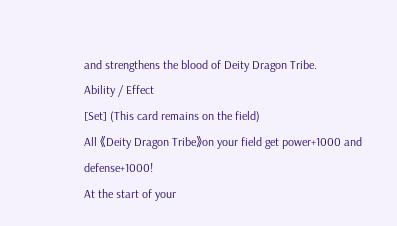and strengthens the blood of Deity Dragon Tribe.
Ability / Effect
[Set] (This card remains on the field)
All 《Deity Dragon Tribe》on your field get power+1000 and defense+1000!
At the start of your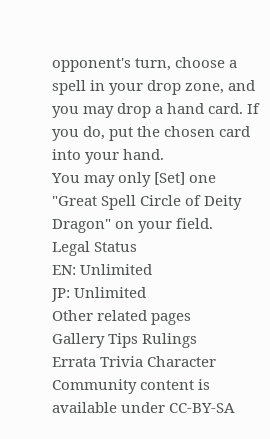opponent's turn, choose a spell in your drop zone, and you may drop a hand card. If you do, put the chosen card into your hand.
You may only [Set] one "Great Spell Circle of Deity Dragon" on your field.
Legal Status
EN: Unlimited
JP: Unlimited
Other related pages
Gallery Tips Rulings
Errata Trivia Character
Community content is available under CC-BY-SA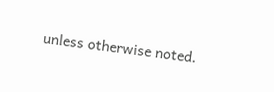unless otherwise noted.